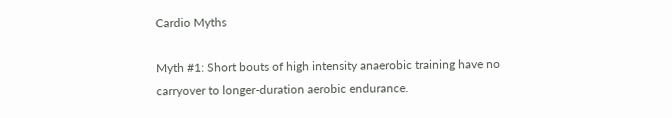Cardio Myths

Myth #1: Short bouts of high intensity anaerobic training have no carryover to longer-duration aerobic endurance.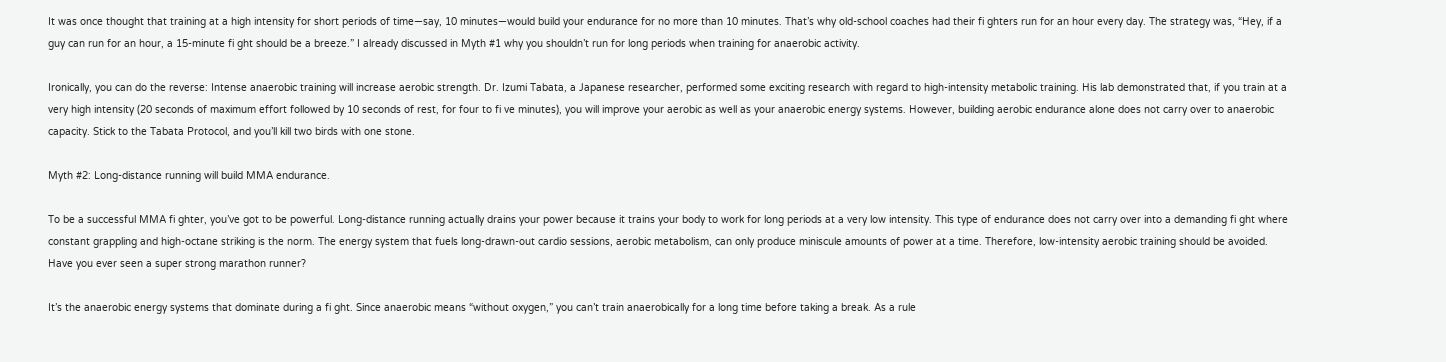It was once thought that training at a high intensity for short periods of time—say, 10 minutes—would build your endurance for no more than 10 minutes. That’s why old-school coaches had their fi ghters run for an hour every day. The strategy was, “Hey, if a guy can run for an hour, a 15-minute fi ght should be a breeze.” I already discussed in Myth #1 why you shouldn’t run for long periods when training for anaerobic activity.

Ironically, you can do the reverse: Intense anaerobic training will increase aerobic strength. Dr. Izumi Tabata, a Japanese researcher, performed some exciting research with regard to high-intensity metabolic training. His lab demonstrated that, if you train at a very high intensity (20 seconds of maximum effort followed by 10 seconds of rest, for four to fi ve minutes), you will improve your aerobic as well as your anaerobic energy systems. However, building aerobic endurance alone does not carry over to anaerobic capacity. Stick to the Tabata Protocol, and you’ll kill two birds with one stone.

Myth #2: Long-distance running will build MMA endurance.

To be a successful MMA fi ghter, you’ve got to be powerful. Long-distance running actually drains your power because it trains your body to work for long periods at a very low intensity. This type of endurance does not carry over into a demanding fi ght where constant grappling and high-octane striking is the norm. The energy system that fuels long-drawn-out cardio sessions, aerobic metabolism, can only produce miniscule amounts of power at a time. Therefore, low-intensity aerobic training should be avoided. Have you ever seen a super strong marathon runner?

It’s the anaerobic energy systems that dominate during a fi ght. Since anaerobic means “without oxygen,” you can’t train anaerobically for a long time before taking a break. As a rule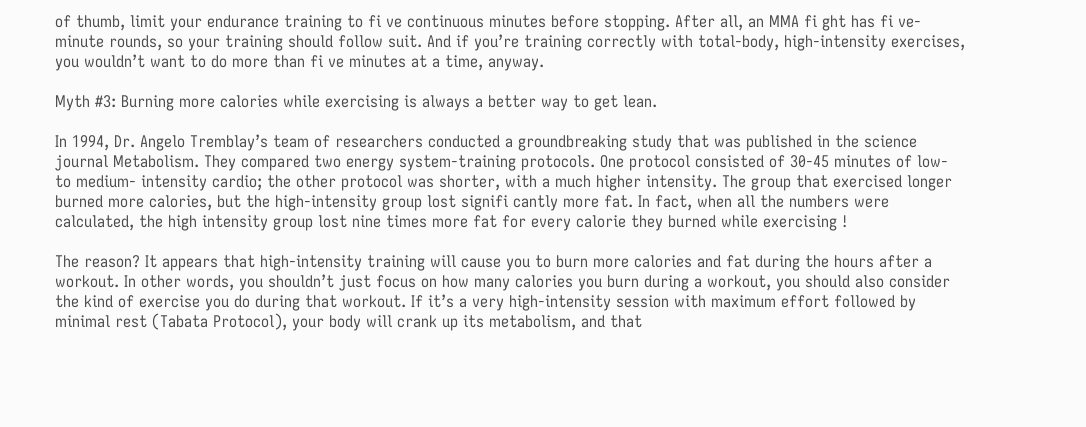of thumb, limit your endurance training to fi ve continuous minutes before stopping. After all, an MMA fi ght has fi ve-minute rounds, so your training should follow suit. And if you’re training correctly with total-body, high-intensity exercises, you wouldn’t want to do more than fi ve minutes at a time, anyway.

Myth #3: Burning more calories while exercising is always a better way to get lean.

In 1994, Dr. Angelo Tremblay’s team of researchers conducted a groundbreaking study that was published in the science journal Metabolism. They compared two energy system-training protocols. One protocol consisted of 30-45 minutes of low- to medium- intensity cardio; the other protocol was shorter, with a much higher intensity. The group that exercised longer burned more calories, but the high-intensity group lost signifi cantly more fat. In fact, when all the numbers were calculated, the high intensity group lost nine times more fat for every calorie they burned while exercising !

The reason? It appears that high-intensity training will cause you to burn more calories and fat during the hours after a workout. In other words, you shouldn’t just focus on how many calories you burn during a workout, you should also consider the kind of exercise you do during that workout. If it’s a very high-intensity session with maximum effort followed by minimal rest (Tabata Protocol), your body will crank up its metabolism, and that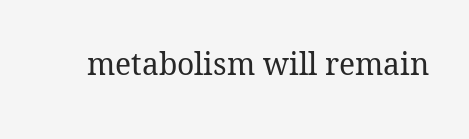metabolism will remain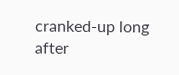cranked-up long after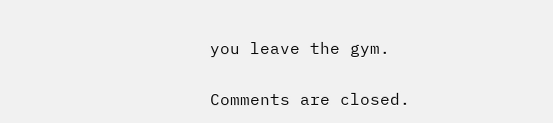you leave the gym.

Comments are closed.